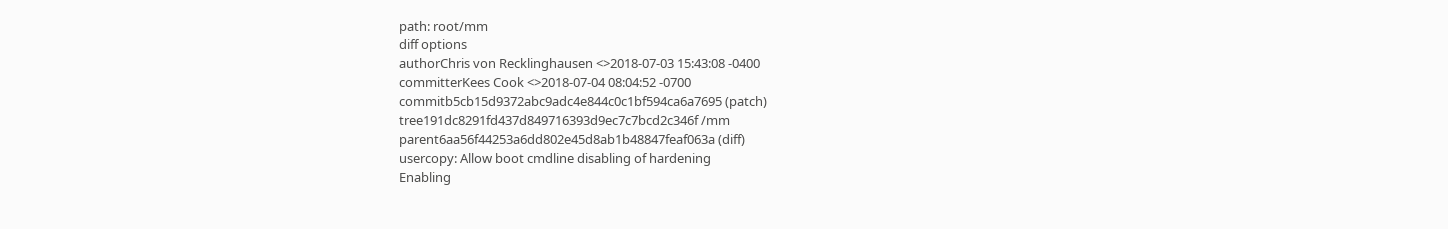path: root/mm
diff options
authorChris von Recklinghausen <>2018-07-03 15:43:08 -0400
committerKees Cook <>2018-07-04 08:04:52 -0700
commitb5cb15d9372abc9adc4e844c0c1bf594ca6a7695 (patch)
tree191dc8291fd437d849716393d9ec7c7bcd2c346f /mm
parent6aa56f44253a6dd802e45d8ab1b48847feaf063a (diff)
usercopy: Allow boot cmdline disabling of hardening
Enabling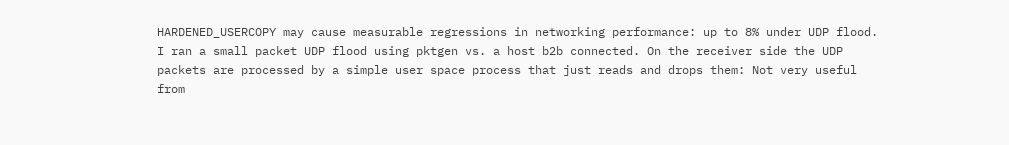HARDENED_USERCOPY may cause measurable regressions in networking performance: up to 8% under UDP flood. I ran a small packet UDP flood using pktgen vs. a host b2b connected. On the receiver side the UDP packets are processed by a simple user space process that just reads and drops them: Not very useful from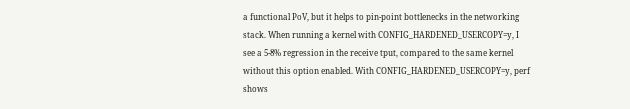a functional PoV, but it helps to pin-point bottlenecks in the networking stack. When running a kernel with CONFIG_HARDENED_USERCOPY=y, I see a 5-8% regression in the receive tput, compared to the same kernel without this option enabled. With CONFIG_HARDENED_USERCOPY=y, perf shows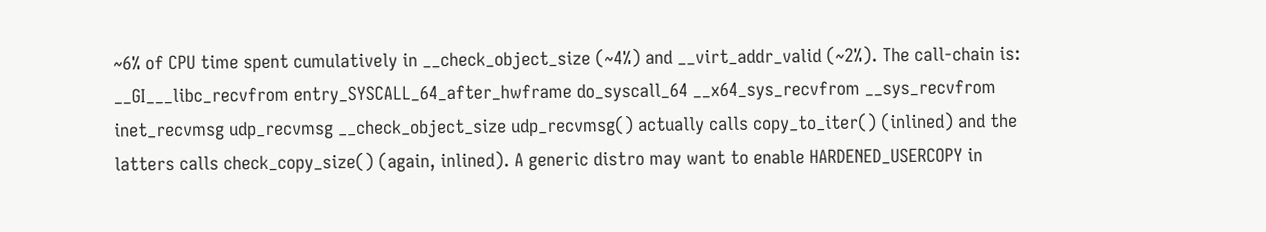~6% of CPU time spent cumulatively in __check_object_size (~4%) and __virt_addr_valid (~2%). The call-chain is: __GI___libc_recvfrom entry_SYSCALL_64_after_hwframe do_syscall_64 __x64_sys_recvfrom __sys_recvfrom inet_recvmsg udp_recvmsg __check_object_size udp_recvmsg() actually calls copy_to_iter() (inlined) and the latters calls check_copy_size() (again, inlined). A generic distro may want to enable HARDENED_USERCOPY in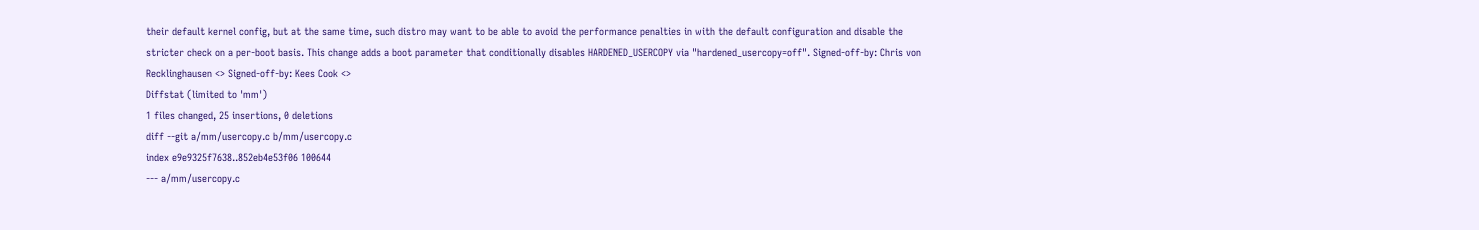their default kernel config, but at the same time, such distro may want to be able to avoid the performance penalties in with the default configuration and disable the stricter check on a per-boot basis. This change adds a boot parameter that conditionally disables HARDENED_USERCOPY via "hardened_usercopy=off". Signed-off-by: Chris von Recklinghausen <> Signed-off-by: Kees Cook <>
Diffstat (limited to 'mm')
1 files changed, 25 insertions, 0 deletions
diff --git a/mm/usercopy.c b/mm/usercopy.c
index e9e9325f7638..852eb4e53f06 100644
--- a/mm/usercopy.c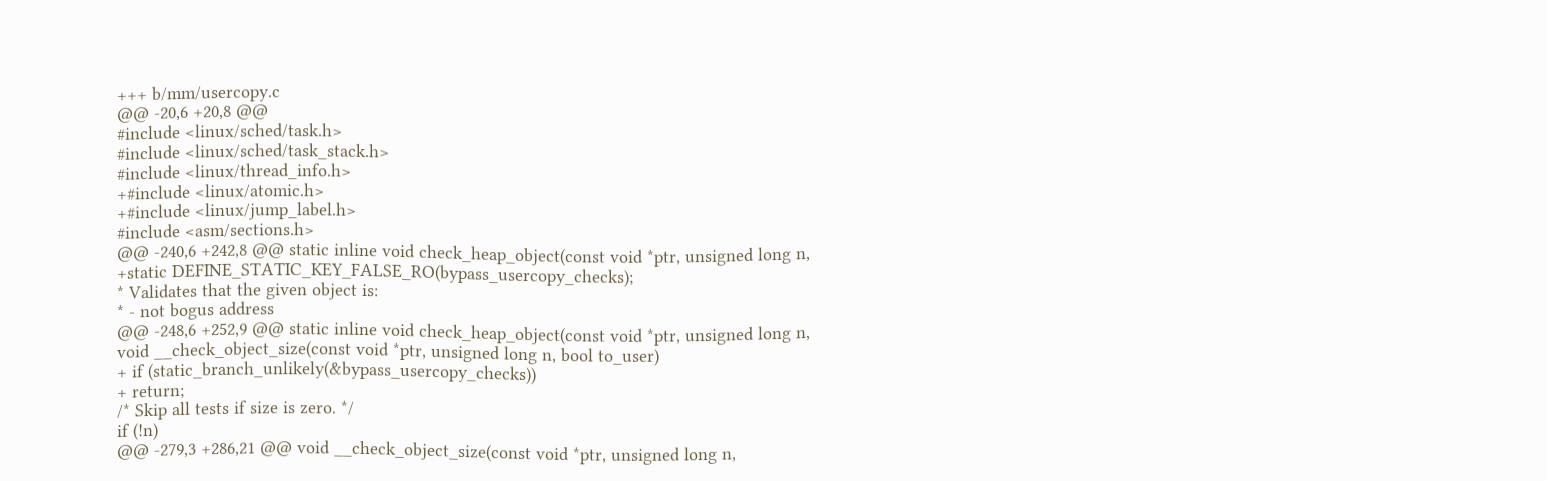+++ b/mm/usercopy.c
@@ -20,6 +20,8 @@
#include <linux/sched/task.h>
#include <linux/sched/task_stack.h>
#include <linux/thread_info.h>
+#include <linux/atomic.h>
+#include <linux/jump_label.h>
#include <asm/sections.h>
@@ -240,6 +242,8 @@ static inline void check_heap_object(const void *ptr, unsigned long n,
+static DEFINE_STATIC_KEY_FALSE_RO(bypass_usercopy_checks);
* Validates that the given object is:
* - not bogus address
@@ -248,6 +252,9 @@ static inline void check_heap_object(const void *ptr, unsigned long n,
void __check_object_size(const void *ptr, unsigned long n, bool to_user)
+ if (static_branch_unlikely(&bypass_usercopy_checks))
+ return;
/* Skip all tests if size is zero. */
if (!n)
@@ -279,3 +286,21 @@ void __check_object_size(const void *ptr, unsigned long n,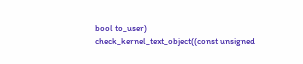bool to_user)
check_kernel_text_object((const unsigned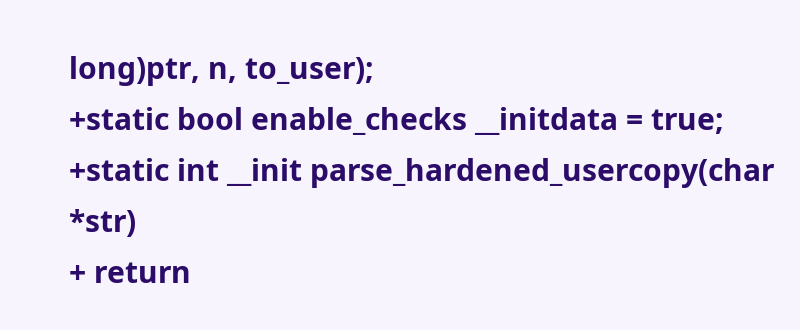long)ptr, n, to_user);
+static bool enable_checks __initdata = true;
+static int __init parse_hardened_usercopy(char *str)
+ return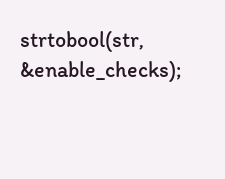strtobool(str, &enable_checks);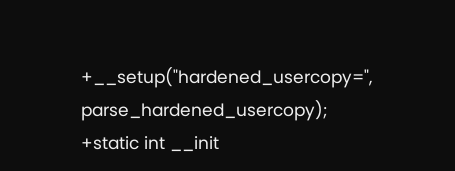+__setup("hardened_usercopy=", parse_hardened_usercopy);
+static int __init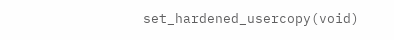set_hardened_usercopy(void)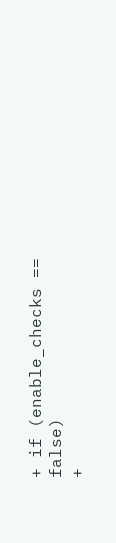+ if (enable_checks == false)
+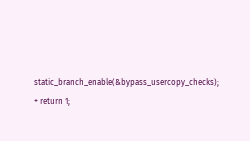static_branch_enable(&bypass_usercopy_checks);
+ return 1;